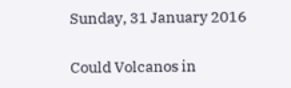Sunday, 31 January 2016

Could Volcanos in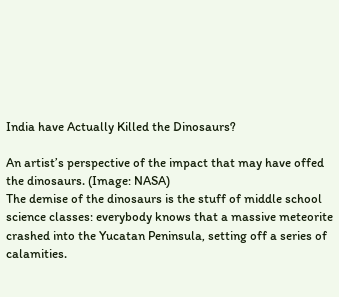India have Actually Killed the Dinosaurs?

An artist’s perspective of the impact that may have offed the dinosaurs. (Image: NASA)
The demise of the dinosaurs is the stuff of middle school science classes: everybody knows that a massive meteorite crashed into the Yucatan Peninsula, setting off a series of calamities.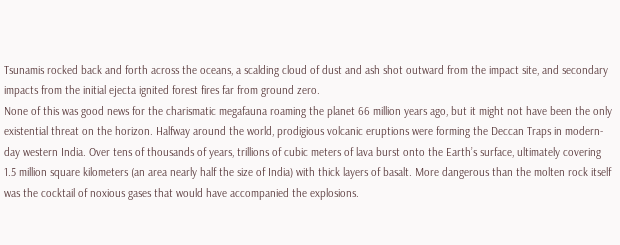Tsunamis rocked back and forth across the oceans, a scalding cloud of dust and ash shot outward from the impact site, and secondary impacts from the initial ejecta ignited forest fires far from ground zero.
None of this was good news for the charismatic megafauna roaming the planet 66 million years ago, but it might not have been the only existential threat on the horizon. Halfway around the world, prodigious volcanic eruptions were forming the Deccan Traps in modern-day western India. Over tens of thousands of years, trillions of cubic meters of lava burst onto the Earth’s surface, ultimately covering 1.5 million square kilometers (an area nearly half the size of India) with thick layers of basalt. More dangerous than the molten rock itself was the cocktail of noxious gases that would have accompanied the explosions.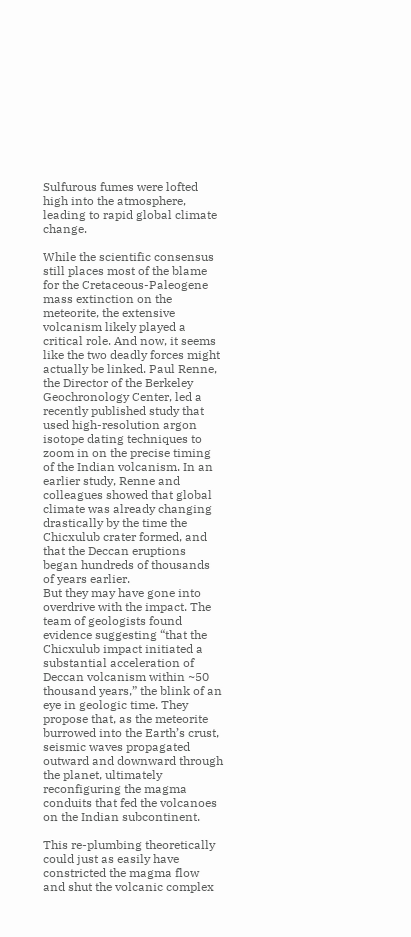Sulfurous fumes were lofted high into the atmosphere, leading to rapid global climate change.

While the scientific consensus still places most of the blame for the Cretaceous-Paleogene mass extinction on the meteorite, the extensive volcanism likely played a critical role. And now, it seems like the two deadly forces might actually be linked. Paul Renne, the Director of the Berkeley Geochronology Center, led a recently published study that used high-resolution argon isotope dating techniques to zoom in on the precise timing of the Indian volcanism. In an earlier study, Renne and colleagues showed that global climate was already changing drastically by the time the Chicxulub crater formed, and that the Deccan eruptions began hundreds of thousands of years earlier.
But they may have gone into overdrive with the impact. The team of geologists found evidence suggesting “that the Chicxulub impact initiated a substantial acceleration of Deccan volcanism within ~50 thousand years,” the blink of an eye in geologic time. They propose that, as the meteorite burrowed into the Earth’s crust, seismic waves propagated outward and downward through the planet, ultimately reconfiguring the magma conduits that fed the volcanoes on the Indian subcontinent.

This re-plumbing theoretically could just as easily have constricted the magma flow and shut the volcanic complex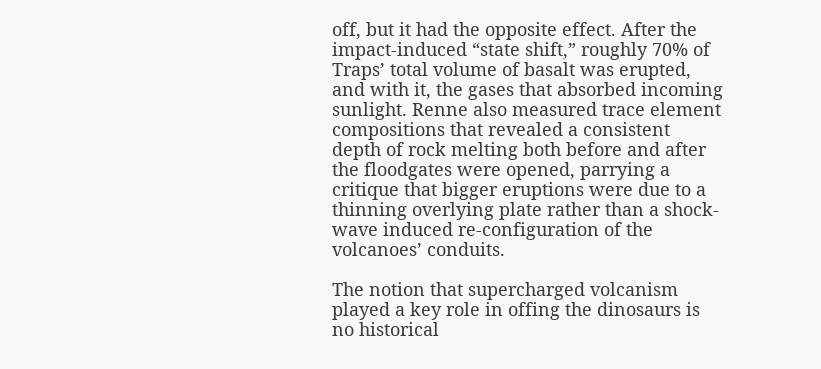off, but it had the opposite effect. After the impact-induced “state shift,” roughly 70% of Traps’ total volume of basalt was erupted, and with it, the gases that absorbed incoming sunlight. Renne also measured trace element compositions that revealed a consistent depth of rock melting both before and after the floodgates were opened, parrying a critique that bigger eruptions were due to a thinning overlying plate rather than a shock-wave induced re-configuration of the volcanoes’ conduits.

The notion that supercharged volcanism played a key role in offing the dinosaurs is no historical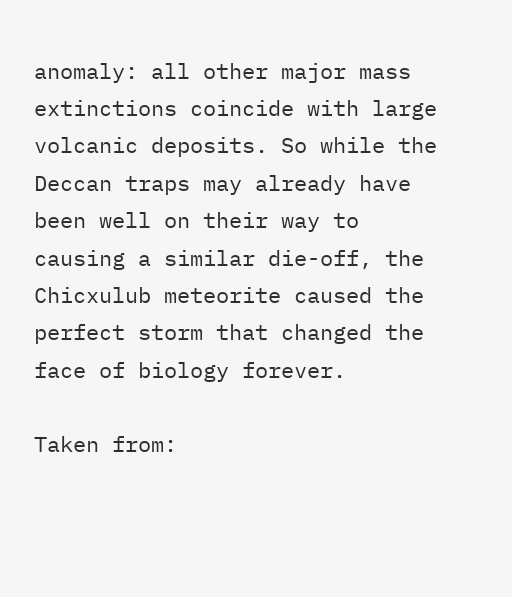anomaly: all other major mass extinctions coincide with large volcanic deposits. So while the Deccan traps may already have been well on their way to causing a similar die-off, the Chicxulub meteorite caused the perfect storm that changed the face of biology forever.

Taken from: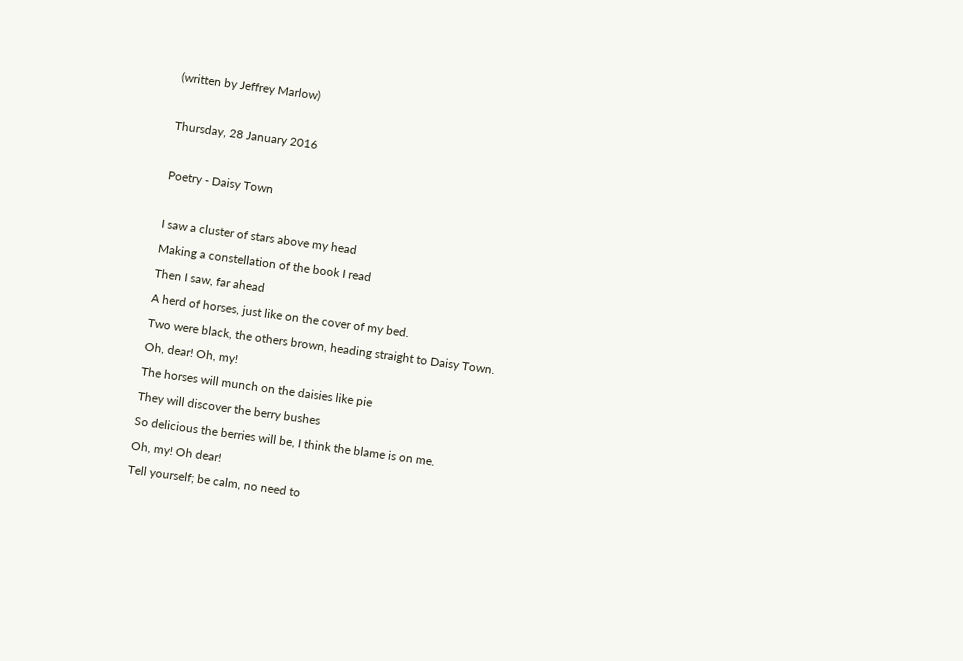(written by Jeffrey Marlow)

Thursday, 28 January 2016

Poetry - Daisy Town

I saw a cluster of stars above my head
Making a constellation of the book I read
Then I saw, far ahead
A herd of horses, just like on the cover of my bed.
Two were black, the others brown, heading straight to Daisy Town.
Oh, dear! Oh, my!
The horses will munch on the daisies like pie
They will discover the berry bushes
So delicious the berries will be, I think the blame is on me.
Oh, my! Oh dear!
Tell yourself; be calm, no need to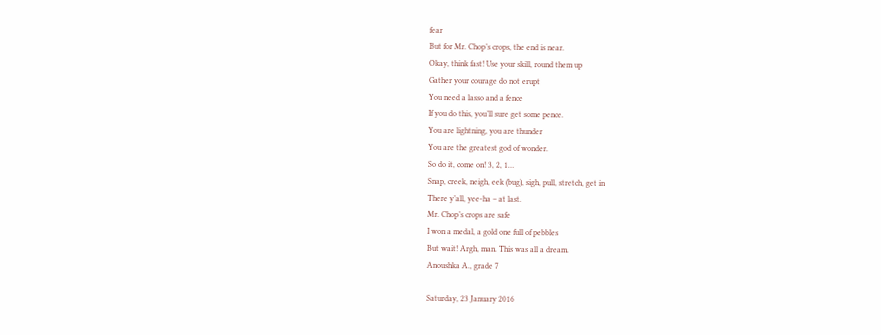fear
But for Mr. Chop’s crops, the end is near.
Okay, think fast! Use your skill, round them up
Gather your courage do not erupt
You need a lasso and a fence
If you do this, you’ll sure get some pence.
You are lightning, you are thunder
You are the greatest god of wonder.
So do it, come on! 3, 2, 1…
Snap, creek, neigh, eek (bug), sigh, pull, stretch, get in
There y’all, yee-ha – at last.
Mr. Chop’s crops are safe
I won a medal, a gold one full of pebbles
But wait! Argh, man. This was all a dream.
Anoushka A., grade 7

Saturday, 23 January 2016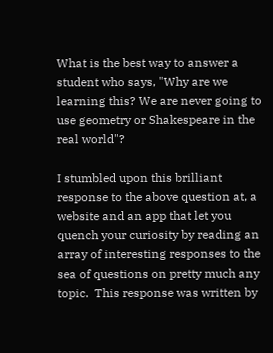What is the best way to answer a student who says, "Why are we learning this? We are never going to use geometry or Shakespeare in the real world"?

I stumbled upon this brilliant response to the above question at, a website and an app that let you quench your curiosity by reading an array of interesting responses to the sea of questions on pretty much any topic.  This response was written by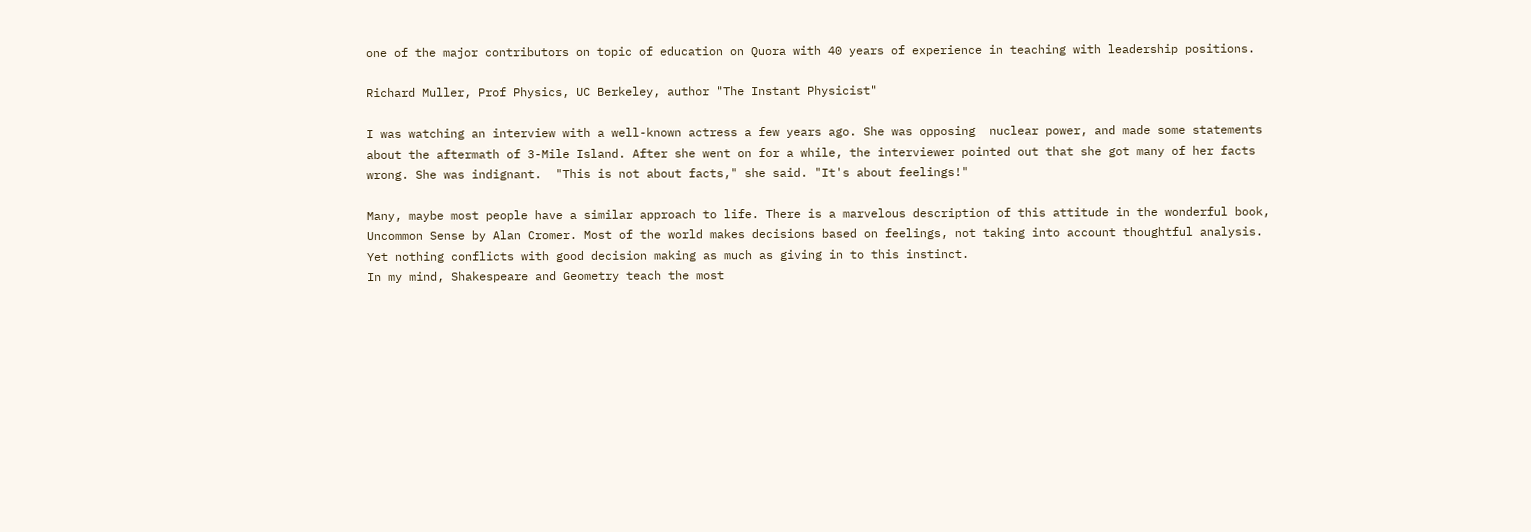one of the major contributors on topic of education on Quora with 40 years of experience in teaching with leadership positions.

Richard Muller, Prof Physics, UC Berkeley, author "The Instant Physicist"

I was watching an interview with a well-known actress a few years ago. She was opposing  nuclear power, and made some statements about the aftermath of 3-Mile Island. After she went on for a while, the interviewer pointed out that she got many of her facts wrong. She was indignant.  "This is not about facts," she said. "It's about feelings!"

Many, maybe most people have a similar approach to life. There is a marvelous description of this attitude in the wonderful book, Uncommon Sense by Alan Cromer. Most of the world makes decisions based on feelings, not taking into account thoughtful analysis. Yet nothing conflicts with good decision making as much as giving in to this instinct.
In my mind, Shakespeare and Geometry teach the most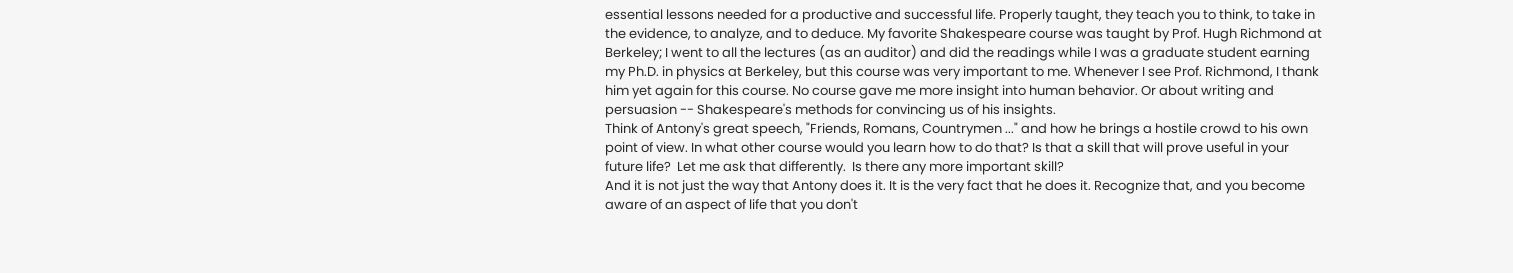essential lessons needed for a productive and successful life. Properly taught, they teach you to think, to take in the evidence, to analyze, and to deduce. My favorite Shakespeare course was taught by Prof. Hugh Richmond at Berkeley; I went to all the lectures (as an auditor) and did the readings while I was a graduate student earning my Ph.D. in physics at Berkeley, but this course was very important to me. Whenever I see Prof. Richmond, I thank him yet again for this course. No course gave me more insight into human behavior. Or about writing and persuasion -- Shakespeare's methods for convincing us of his insights.
Think of Antony's great speech, "Friends, Romans, Countrymen ..." and how he brings a hostile crowd to his own point of view. In what other course would you learn how to do that? Is that a skill that will prove useful in your future life?  Let me ask that differently.  Is there any more important skill?
And it is not just the way that Antony does it. It is the very fact that he does it. Recognize that, and you become aware of an aspect of life that you don't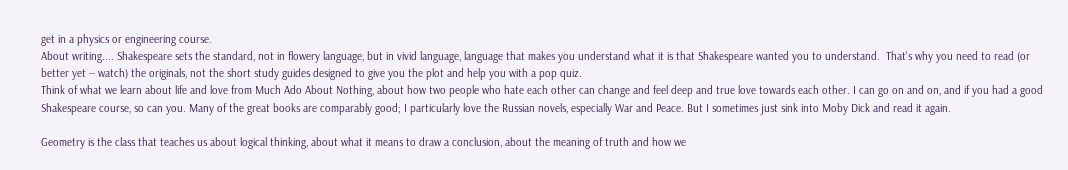get in a physics or engineering course.
About writing.... Shakespeare sets the standard, not in flowery language, but in vivid language, language that makes you understand what it is that Shakespeare wanted you to understand.  That's why you need to read (or better yet -- watch) the originals, not the short study guides designed to give you the plot and help you with a pop quiz.
Think of what we learn about life and love from Much Ado About Nothing, about how two people who hate each other can change and feel deep and true love towards each other. I can go on and on, and if you had a good Shakespeare course, so can you. Many of the great books are comparably good; I particularly love the Russian novels, especially War and Peace. But I sometimes just sink into Moby Dick and read it again.

Geometry is the class that teaches us about logical thinking, about what it means to draw a conclusion, about the meaning of truth and how we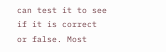can test it to see if it is correct or false. Most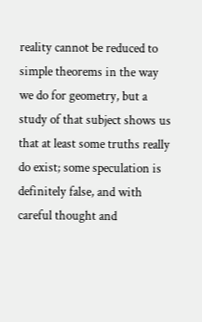reality cannot be reduced to simple theorems in the way we do for geometry, but a study of that subject shows us that at least some truths really do exist; some speculation is definitely false, and with careful thought and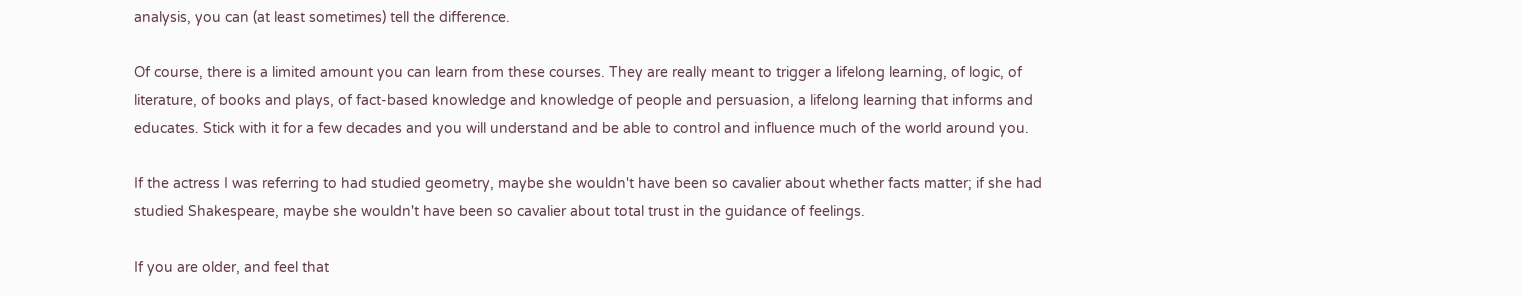analysis, you can (at least sometimes) tell the difference.

Of course, there is a limited amount you can learn from these courses. They are really meant to trigger a lifelong learning, of logic, of literature, of books and plays, of fact-based knowledge and knowledge of people and persuasion, a lifelong learning that informs and educates. Stick with it for a few decades and you will understand and be able to control and influence much of the world around you.

If the actress I was referring to had studied geometry, maybe she wouldn't have been so cavalier about whether facts matter; if she had studied Shakespeare, maybe she wouldn't have been so cavalier about total trust in the guidance of feelings.

If you are older, and feel that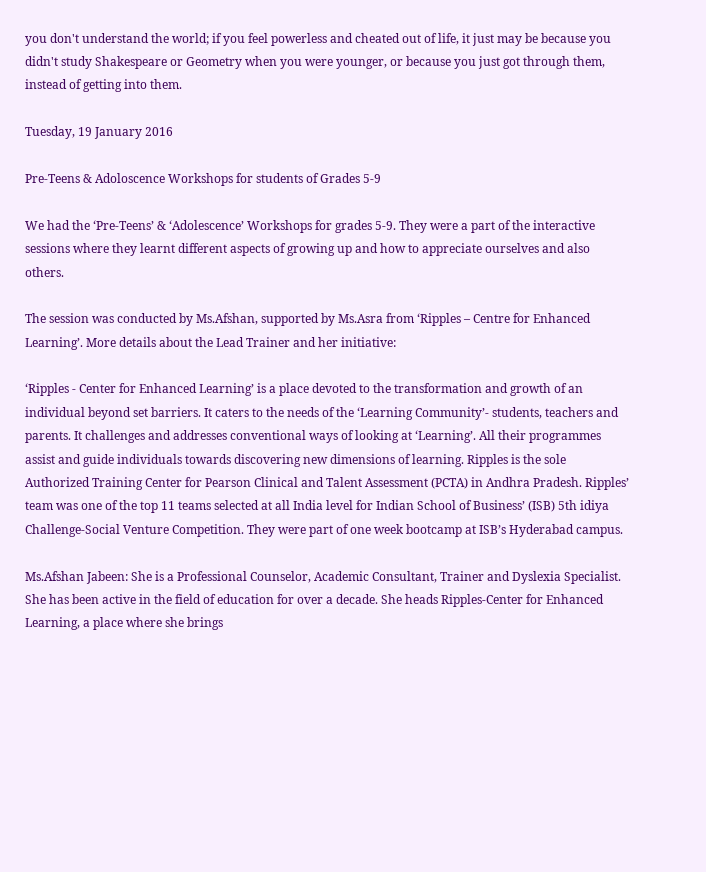you don't understand the world; if you feel powerless and cheated out of life, it just may be because you didn't study Shakespeare or Geometry when you were younger, or because you just got through them, instead of getting into them.

Tuesday, 19 January 2016

Pre-Teens & Adoloscence Workshops for students of Grades 5-9

We had the ‘Pre-Teens’ & ‘Adolescence’ Workshops for grades 5-9. They were a part of the interactive sessions where they learnt different aspects of growing up and how to appreciate ourselves and also others.

The session was conducted by Ms.Afshan, supported by Ms.Asra from ‘Ripples – Centre for Enhanced Learning’. More details about the Lead Trainer and her initiative:

‘Ripples - Center for Enhanced Learning’ is a place devoted to the transformation and growth of an individual beyond set barriers. It caters to the needs of the ‘Learning Community’- students, teachers and parents. It challenges and addresses conventional ways of looking at ‘Learning’. All their programmes assist and guide individuals towards discovering new dimensions of learning. Ripples is the sole Authorized Training Center for Pearson Clinical and Talent Assessment (PCTA) in Andhra Pradesh. Ripples’ team was one of the top 11 teams selected at all India level for Indian School of Business’ (ISB) 5th idiya Challenge-Social Venture Competition. They were part of one week bootcamp at ISB’s Hyderabad campus.

Ms.Afshan Jabeen: She is a Professional Counselor, Academic Consultant, Trainer and Dyslexia Specialist. She has been active in the field of education for over a decade. She heads Ripples-Center for Enhanced Learning, a place where she brings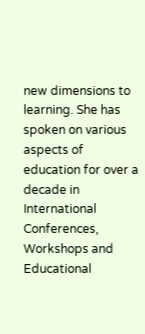new dimensions to learning. She has spoken on various aspects of education for over a decade in International Conferences, Workshops and Educational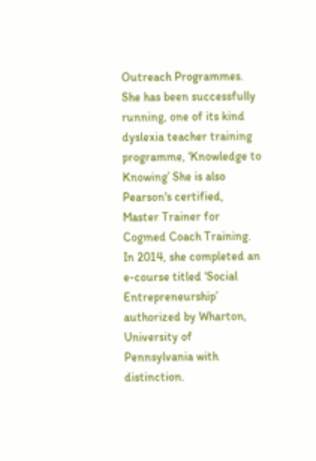Outreach Programmes. She has been successfully running, one of its kind dyslexia teacher training programme, ‘Knowledge to Knowing’ She is also Pearson's certified, Master Trainer for Cogmed Coach Training. In 2014, she completed an e-course titled ‘Social Entrepreneurship’ authorized by Wharton, University of Pennsylvania with distinction.